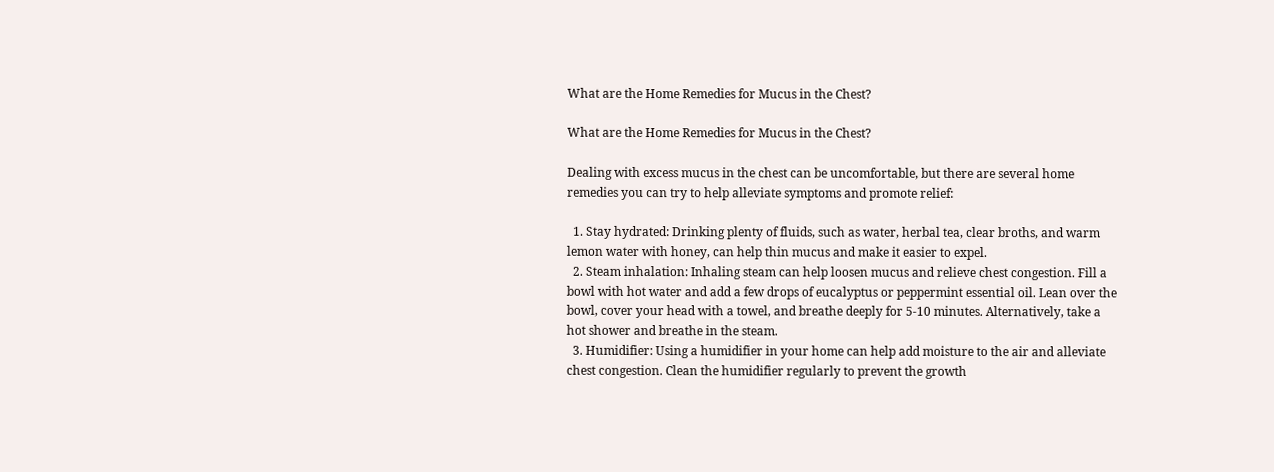What are the Home Remedies for Mucus in the Chest?

What are the Home Remedies for Mucus in the Chest?

Dealing with excess mucus in the chest can be uncomfortable, but there are several home remedies you can try to help alleviate symptoms and promote relief:

  1. Stay hydrated: Drinking plenty of fluids, such as water, herbal tea, clear broths, and warm lemon water with honey, can help thin mucus and make it easier to expel.
  2. Steam inhalation: Inhaling steam can help loosen mucus and relieve chest congestion. Fill a bowl with hot water and add a few drops of eucalyptus or peppermint essential oil. Lean over the bowl, cover your head with a towel, and breathe deeply for 5-10 minutes. Alternatively, take a hot shower and breathe in the steam.
  3. Humidifier: Using a humidifier in your home can help add moisture to the air and alleviate chest congestion. Clean the humidifier regularly to prevent the growth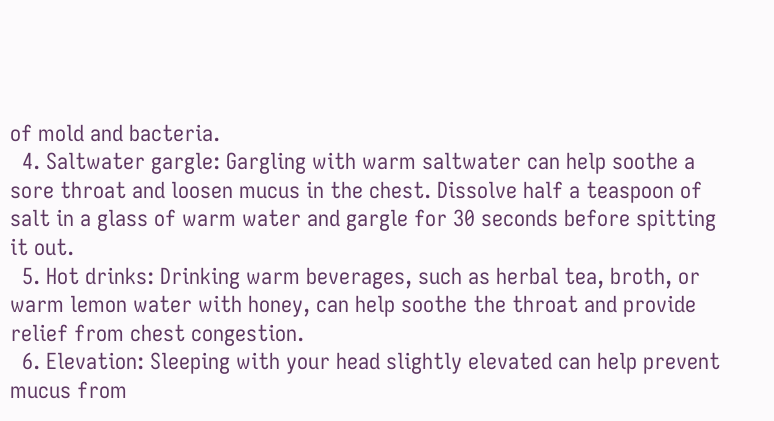of mold and bacteria.
  4. Saltwater gargle: Gargling with warm saltwater can help soothe a sore throat and loosen mucus in the chest. Dissolve half a teaspoon of salt in a glass of warm water and gargle for 30 seconds before spitting it out.
  5. Hot drinks: Drinking warm beverages, such as herbal tea, broth, or warm lemon water with honey, can help soothe the throat and provide relief from chest congestion.
  6. Elevation: Sleeping with your head slightly elevated can help prevent mucus from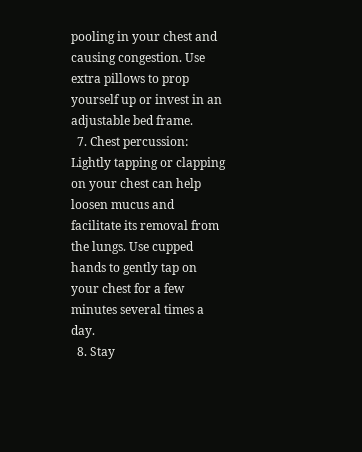pooling in your chest and causing congestion. Use extra pillows to prop yourself up or invest in an adjustable bed frame.
  7. Chest percussion: Lightly tapping or clapping on your chest can help loosen mucus and facilitate its removal from the lungs. Use cupped hands to gently tap on your chest for a few minutes several times a day.
  8. Stay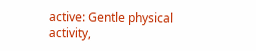active: Gentle physical activity,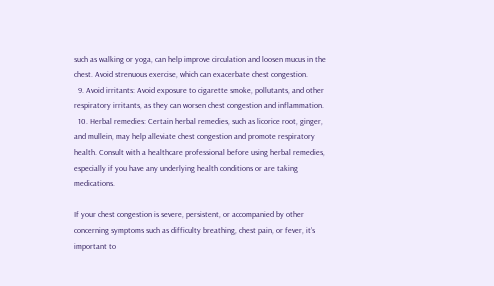such as walking or yoga, can help improve circulation and loosen mucus in the chest. Avoid strenuous exercise, which can exacerbate chest congestion.
  9. Avoid irritants: Avoid exposure to cigarette smoke, pollutants, and other respiratory irritants, as they can worsen chest congestion and inflammation.
  10. Herbal remedies: Certain herbal remedies, such as licorice root, ginger, and mullein, may help alleviate chest congestion and promote respiratory health. Consult with a healthcare professional before using herbal remedies, especially if you have any underlying health conditions or are taking medications.

If your chest congestion is severe, persistent, or accompanied by other concerning symptoms such as difficulty breathing, chest pain, or fever, it’s important to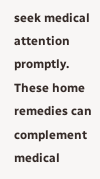seek medical attention promptly. These home remedies can complement medical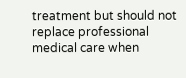treatment but should not replace professional medical care when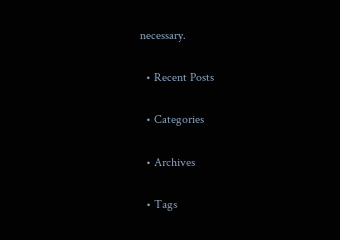necessary.

  • Recent Posts

  • Categories

  • Archives

  • Tags